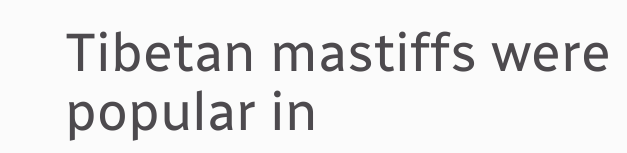Tibetan mastiffs were popular in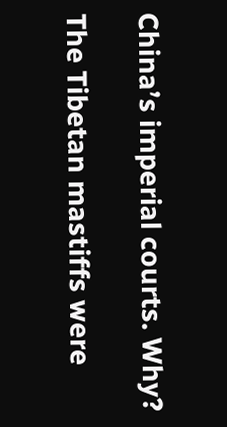China’s imperial courts. Why?

The Tibetan mastiffs were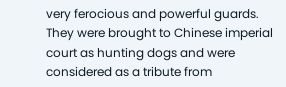very ferocious and powerful guards. They were brought to Chinese imperial court as hunting dogs and were considered as a tribute from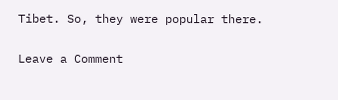Tibet. So, they were popular there.

Leave a Comment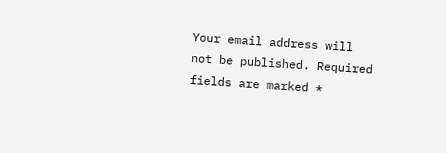Your email address will not be published. Required fields are marked *